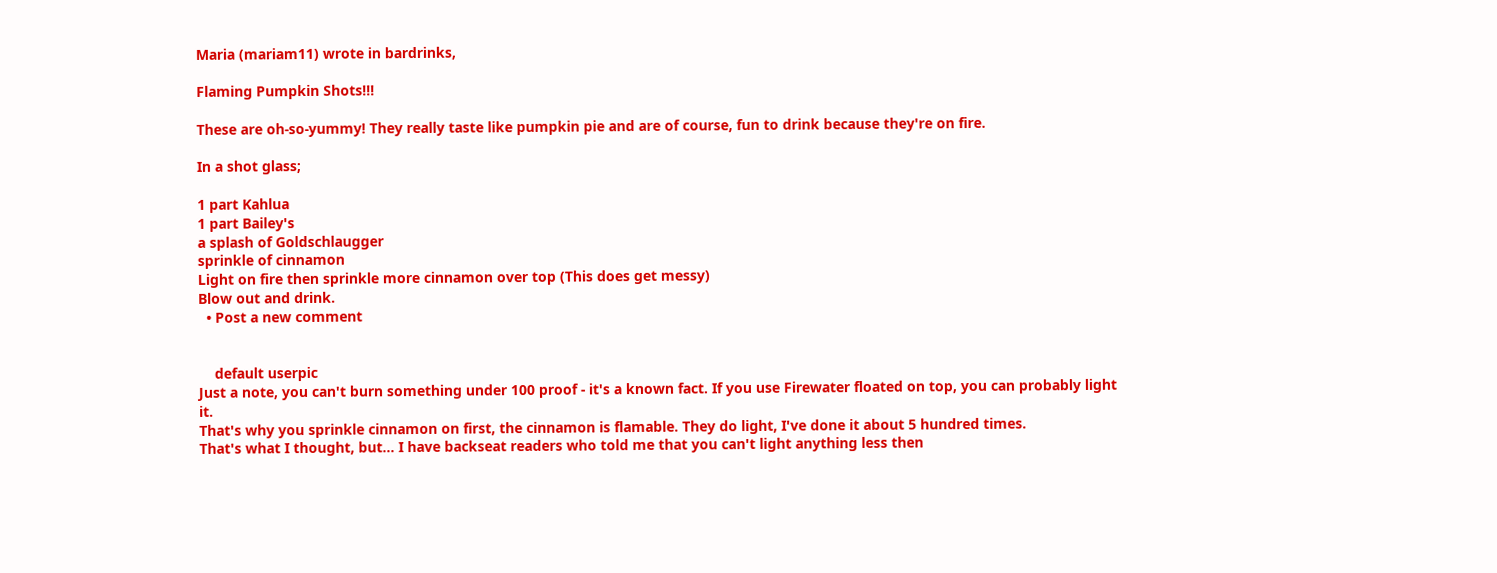Maria (mariam11) wrote in bardrinks,

Flaming Pumpkin Shots!!!

These are oh-so-yummy! They really taste like pumpkin pie and are of course, fun to drink because they're on fire.

In a shot glass;

1 part Kahlua
1 part Bailey's
a splash of Goldschlaugger
sprinkle of cinnamon
Light on fire then sprinkle more cinnamon over top (This does get messy)
Blow out and drink.
  • Post a new comment


    default userpic
Just a note, you can't burn something under 100 proof - it's a known fact. If you use Firewater floated on top, you can probably light it.
That's why you sprinkle cinnamon on first, the cinnamon is flamable. They do light, I've done it about 5 hundred times.
That's what I thought, but... I have backseat readers who told me that you can't light anything less then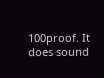100proof. It does sound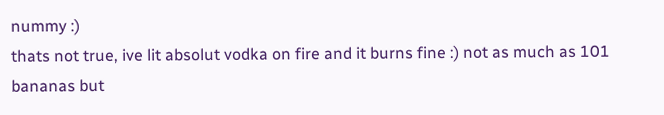nummy :)
thats not true, ive lit absolut vodka on fire and it burns fine :) not as much as 101 bananas but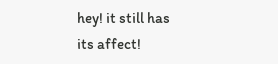hey! it still has its affect!